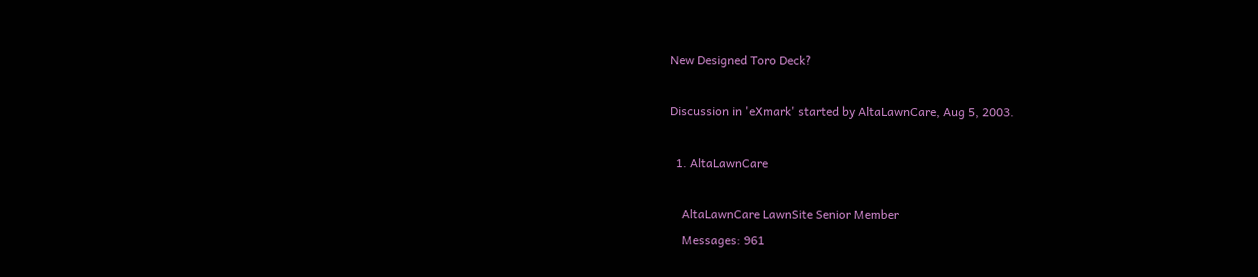New Designed Toro Deck?

Discussion in 'eXmark' started by AltaLawnCare, Aug 5, 2003.

  1. AltaLawnCare

    AltaLawnCare LawnSite Senior Member
    Messages: 961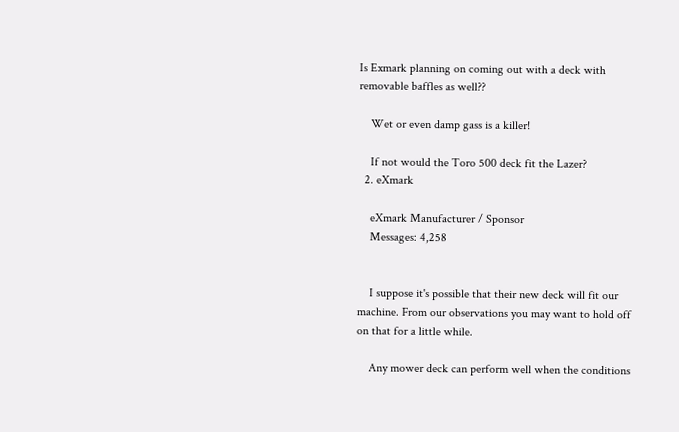Is Exmark planning on coming out with a deck with removable baffles as well??

    Wet or even damp gass is a killer!

    If not would the Toro 500 deck fit the Lazer?
  2. eXmark

    eXmark Manufacturer / Sponsor
    Messages: 4,258


    I suppose it's possible that their new deck will fit our machine. From our observations you may want to hold off on that for a little while.

    Any mower deck can perform well when the conditions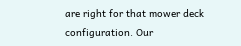are right for that mower deck configuration. Our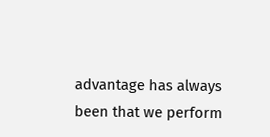advantage has always been that we perform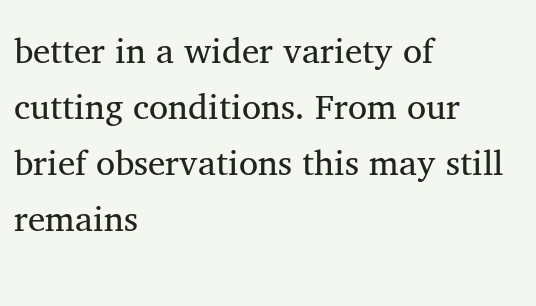better in a wider variety of cutting conditions. From our brief observations this may still remains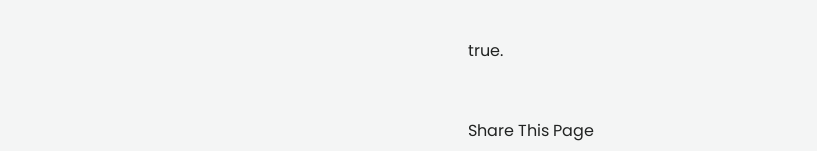true.



Share This Page